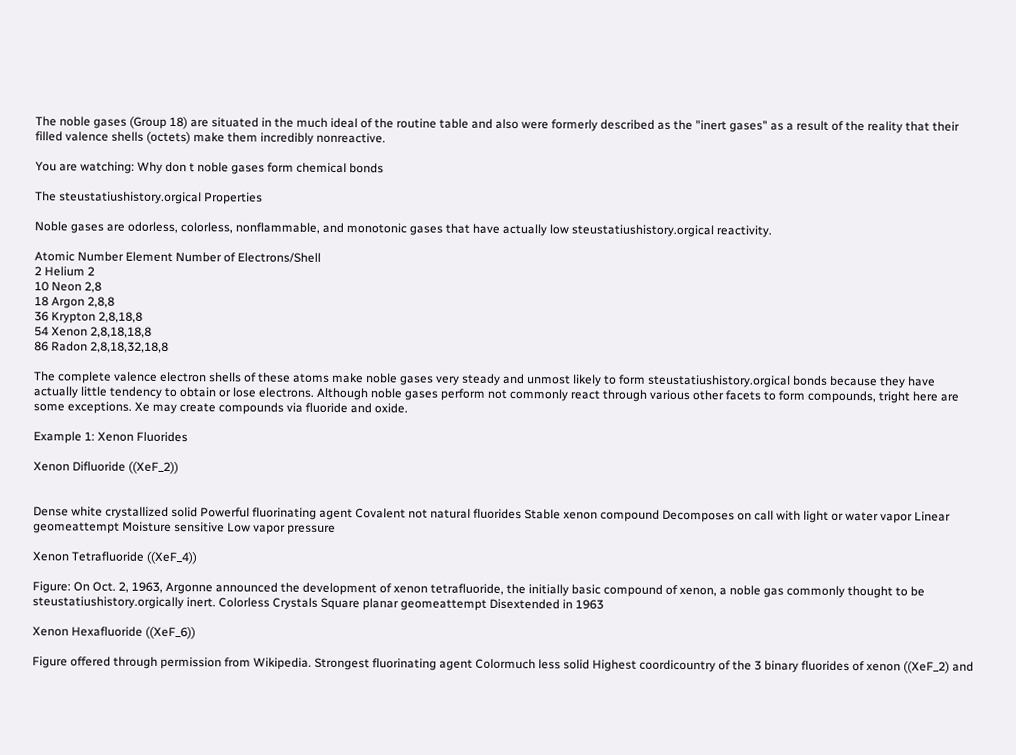The noble gases (Group 18) are situated in the much ideal of the routine table and also were formerly described as the "inert gases" as a result of the reality that their filled valence shells (octets) make them incredibly nonreactive.

You are watching: Why don t noble gases form chemical bonds

The steustatiushistory.orgical Properties

Noble gases are odorless, colorless, nonflammable, and monotonic gases that have actually low steustatiushistory.orgical reactivity.

Atomic Number Element Number of Electrons/Shell
2 Helium 2
10 Neon 2,8
18 Argon 2,8,8
36 Krypton 2,8,18,8
54 Xenon 2,8,18,18,8
86 Radon 2,8,18,32,18,8

The complete valence electron shells of these atoms make noble gases very steady and unmost likely to form steustatiushistory.orgical bonds because they have actually little tendency to obtain or lose electrons. Although noble gases perform not commonly react through various other facets to form compounds, tright here are some exceptions. Xe may create compounds via fluoride and oxide.

Example 1: Xenon Fluorides

Xenon Difluoride ((XeF_2))


Dense white crystallized solid Powerful fluorinating agent Covalent not natural fluorides Stable xenon compound Decomposes on call with light or water vapor Linear geomeattempt Moisture sensitive Low vapor pressure

Xenon Tetrafluoride ((XeF_4))

Figure: On Oct. 2, 1963, Argonne announced the development of xenon tetrafluoride, the initially basic compound of xenon, a noble gas commonly thought to be steustatiushistory.orgically inert. Colorless Crystals Square planar geomeattempt Disextended in 1963

Xenon Hexafluoride ((XeF_6))

Figure offered through permission from Wikipedia. Strongest fluorinating agent Colormuch less solid Highest coordicountry of the 3 binary fluorides of xenon ((XeF_2) and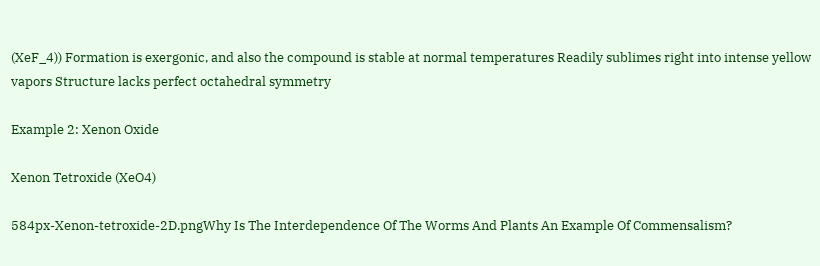(XeF_4)) Formation is exergonic, and also the compound is stable at normal temperatures Readily sublimes right into intense yellow vapors Structure lacks perfect octahedral symmetry

Example 2: Xenon Oxide

Xenon Tetroxide (XeO4)

584px-Xenon-tetroxide-2D.pngWhy Is The Interdependence Of The Worms And Plants An Example Of Commensalism?